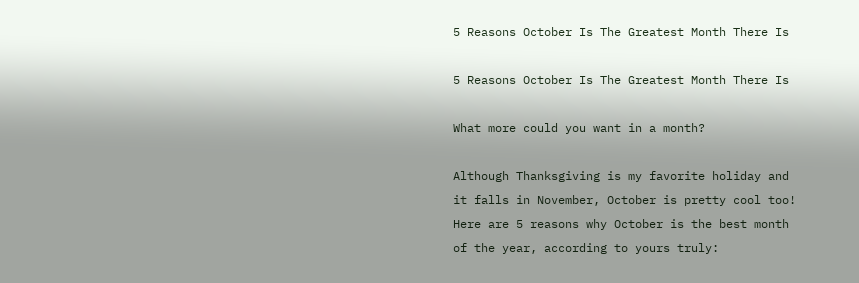5 Reasons October Is The Greatest Month There Is

5 Reasons October Is The Greatest Month There Is

What more could you want in a month?

Although Thanksgiving is my favorite holiday and it falls in November, October is pretty cool too! Here are 5 reasons why October is the best month of the year, according to yours truly: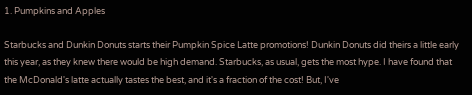1. Pumpkins and Apples

Starbucks and Dunkin Donuts starts their Pumpkin Spice Latte promotions! Dunkin Donuts did theirs a little early this year, as they knew there would be high demand. Starbucks, as usual, gets the most hype. I have found that the McDonald's latte actually tastes the best, and it's a fraction of the cost! But, I've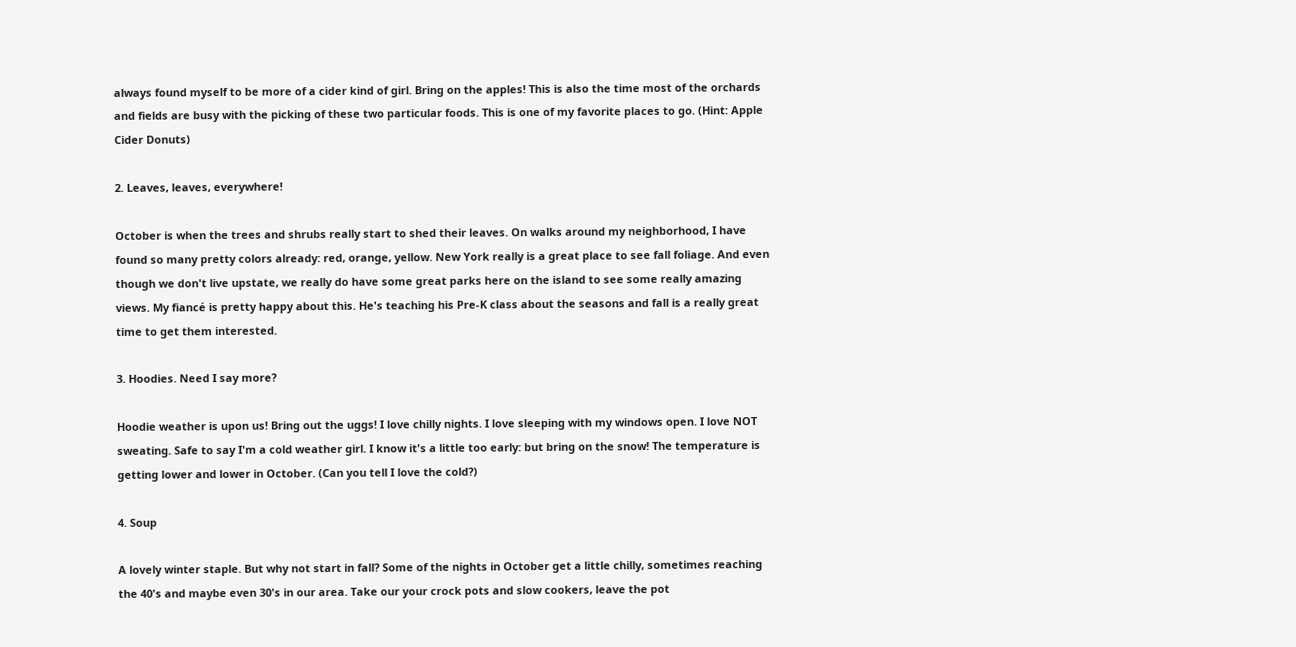always found myself to be more of a cider kind of girl. Bring on the apples! This is also the time most of the orchards and fields are busy with the picking of these two particular foods. This is one of my favorite places to go. (Hint: Apple Cider Donuts)

2. Leaves, leaves, everywhere!

October is when the trees and shrubs really start to shed their leaves. On walks around my neighborhood, I have found so many pretty colors already: red, orange, yellow. New York really is a great place to see fall foliage. And even though we don't live upstate, we really do have some great parks here on the island to see some really amazing views. My fiancé is pretty happy about this. He's teaching his Pre-K class about the seasons and fall is a really great time to get them interested.

3. Hoodies. Need I say more?

Hoodie weather is upon us! Bring out the uggs! I love chilly nights. I love sleeping with my windows open. I love NOT sweating. Safe to say I'm a cold weather girl. I know it's a little too early: but bring on the snow! The temperature is getting lower and lower in October. (Can you tell I love the cold?)

4. Soup

A lovely winter staple. But why not start in fall? Some of the nights in October get a little chilly, sometimes reaching the 40's and maybe even 30's in our area. Take our your crock pots and slow cookers, leave the pot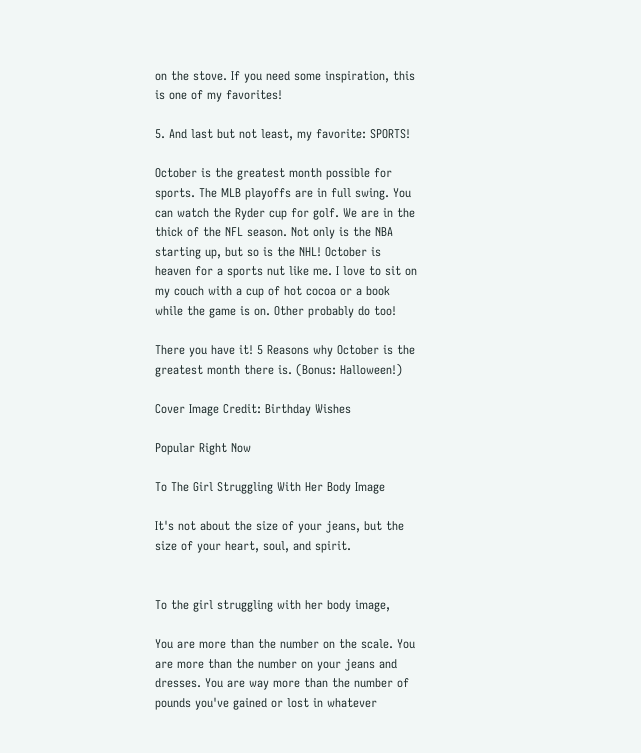on the stove. If you need some inspiration, this is one of my favorites!

5. And last but not least, my favorite: SPORTS!

October is the greatest month possible for sports. The MLB playoffs are in full swing. You can watch the Ryder cup for golf. We are in the thick of the NFL season. Not only is the NBA starting up, but so is the NHL! October is heaven for a sports nut like me. I love to sit on my couch with a cup of hot cocoa or a book while the game is on. Other probably do too!

There you have it! 5 Reasons why October is the greatest month there is. (Bonus: Halloween!)

Cover Image Credit: Birthday Wishes

Popular Right Now

To The Girl Struggling With Her Body Image

It's not about the size of your jeans, but the size of your heart, soul, and spirit.


To the girl struggling with her body image,

You are more than the number on the scale. You are more than the number on your jeans and dresses. You are way more than the number of pounds you've gained or lost in whatever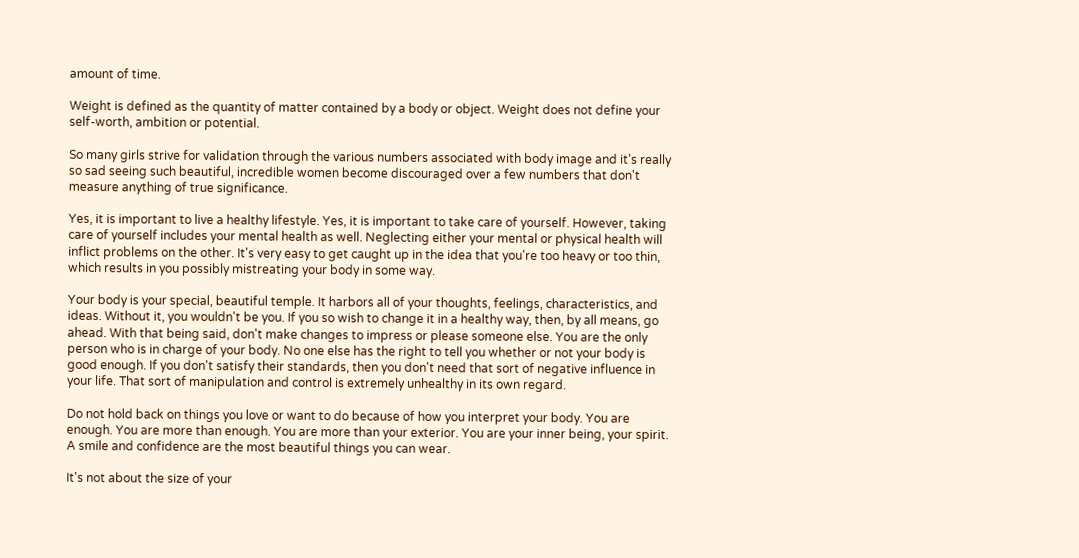amount of time.

Weight is defined as the quantity of matter contained by a body or object. Weight does not define your self-worth, ambition or potential.

So many girls strive for validation through the various numbers associated with body image and it's really so sad seeing such beautiful, incredible women become discouraged over a few numbers that don't measure anything of true significance.

Yes, it is important to live a healthy lifestyle. Yes, it is important to take care of yourself. However, taking care of yourself includes your mental health as well. Neglecting either your mental or physical health will inflict problems on the other. It's very easy to get caught up in the idea that you're too heavy or too thin, which results in you possibly mistreating your body in some way.

Your body is your special, beautiful temple. It harbors all of your thoughts, feelings, characteristics, and ideas. Without it, you wouldn't be you. If you so wish to change it in a healthy way, then, by all means, go ahead. With that being said, don't make changes to impress or please someone else. You are the only person who is in charge of your body. No one else has the right to tell you whether or not your body is good enough. If you don't satisfy their standards, then you don't need that sort of negative influence in your life. That sort of manipulation and control is extremely unhealthy in its own regard.

Do not hold back on things you love or want to do because of how you interpret your body. You are enough. You are more than enough. You are more than your exterior. You are your inner being, your spirit. A smile and confidence are the most beautiful things you can wear.

It's not about the size of your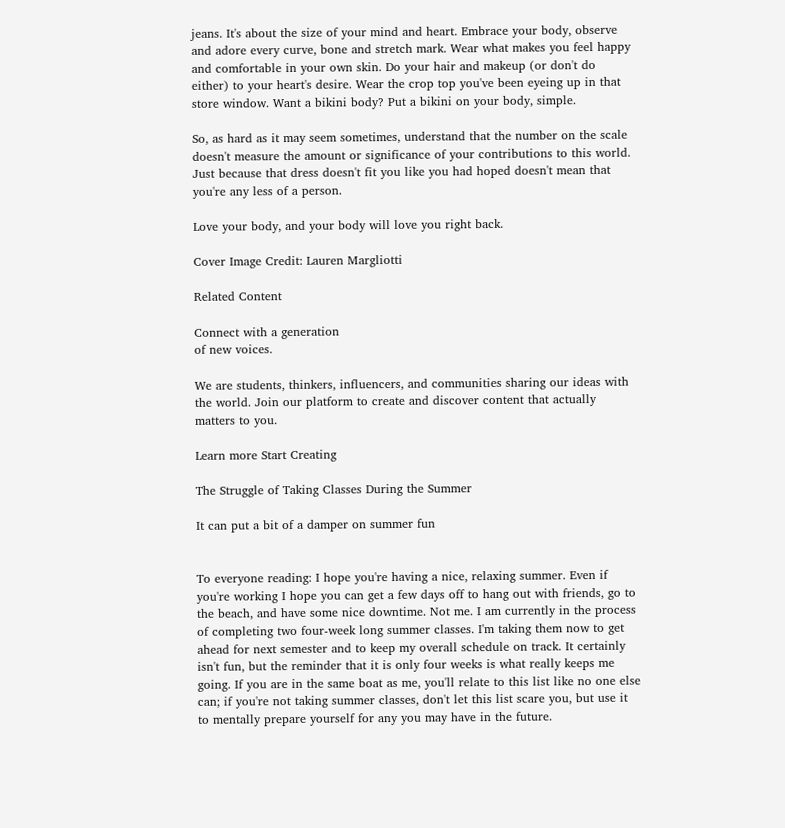jeans. It's about the size of your mind and heart. Embrace your body, observe and adore every curve, bone and stretch mark. Wear what makes you feel happy and comfortable in your own skin. Do your hair and makeup (or don't do either) to your heart's desire. Wear the crop top you've been eyeing up in that store window. Want a bikini body? Put a bikini on your body, simple.

So, as hard as it may seem sometimes, understand that the number on the scale doesn't measure the amount or significance of your contributions to this world. Just because that dress doesn't fit you like you had hoped doesn't mean that you're any less of a person.

Love your body, and your body will love you right back.

Cover Image Credit: Lauren Margliotti

Related Content

Connect with a generation
of new voices.

We are students, thinkers, influencers, and communities sharing our ideas with the world. Join our platform to create and discover content that actually matters to you.

Learn more Start Creating

The Struggle of Taking Classes During the Summer

It can put a bit of a damper on summer fun


To everyone reading: I hope you're having a nice, relaxing summer. Even if you're working I hope you can get a few days off to hang out with friends, go to the beach, and have some nice downtime. Not me. I am currently in the process of completing two four-week long summer classes. I'm taking them now to get ahead for next semester and to keep my overall schedule on track. It certainly isn't fun, but the reminder that it is only four weeks is what really keeps me going. If you are in the same boat as me, you'll relate to this list like no one else can; if you're not taking summer classes, don't let this list scare you, but use it to mentally prepare yourself for any you may have in the future.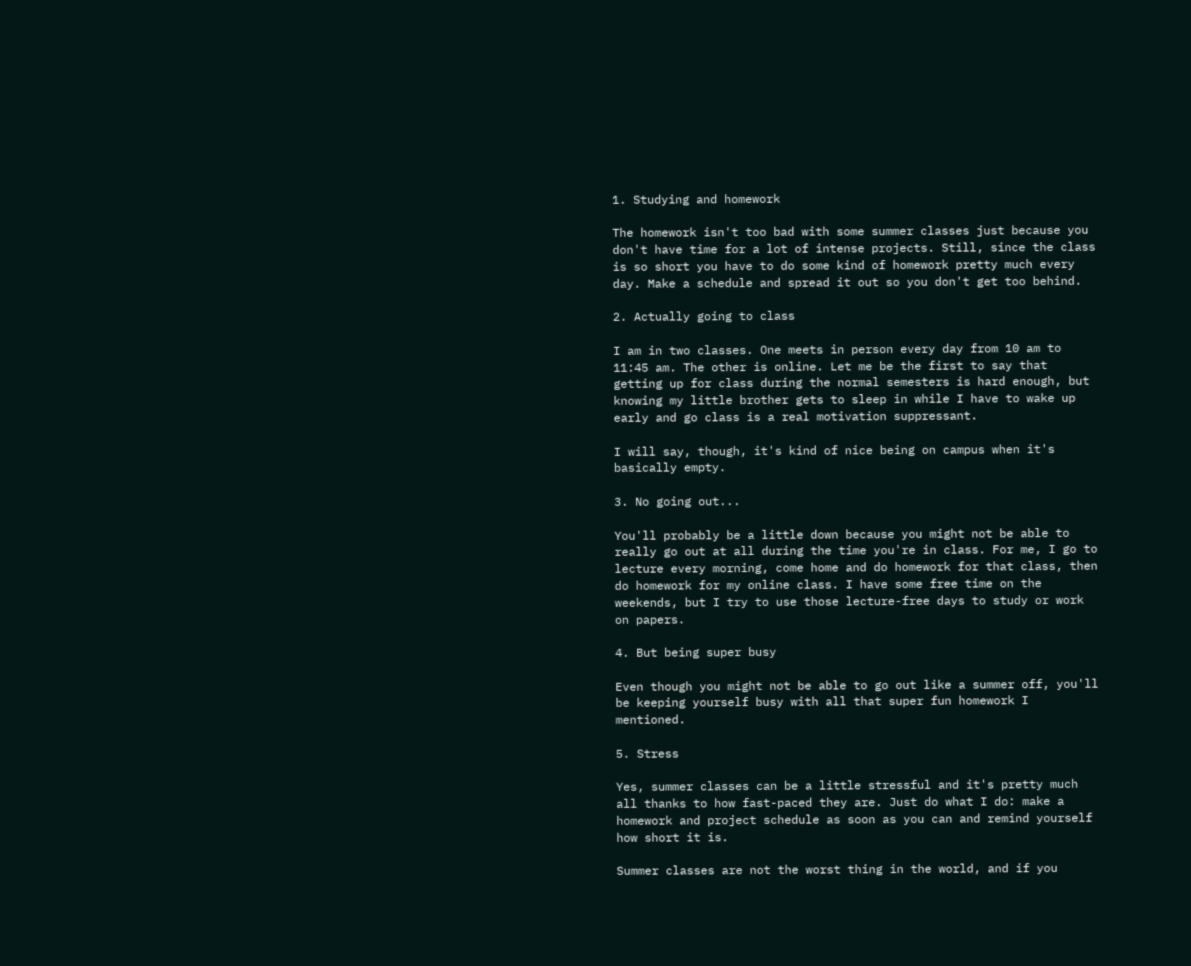1. Studying and homework

The homework isn't too bad with some summer classes just because you don't have time for a lot of intense projects. Still, since the class is so short you have to do some kind of homework pretty much every day. Make a schedule and spread it out so you don't get too behind.

2. Actually going to class

I am in two classes. One meets in person every day from 10 am to 11:45 am. The other is online. Let me be the first to say that getting up for class during the normal semesters is hard enough, but knowing my little brother gets to sleep in while I have to wake up early and go class is a real motivation suppressant.

I will say, though, it's kind of nice being on campus when it's basically empty.

3. No going out...

You'll probably be a little down because you might not be able to really go out at all during the time you're in class. For me, I go to lecture every morning, come home and do homework for that class, then do homework for my online class. I have some free time on the weekends, but I try to use those lecture-free days to study or work on papers.

4. But being super busy

Even though you might not be able to go out like a summer off, you'll be keeping yourself busy with all that super fun homework I mentioned.

5. Stress

Yes, summer classes can be a little stressful and it's pretty much all thanks to how fast-paced they are. Just do what I do: make a homework and project schedule as soon as you can and remind yourself how short it is.

Summer classes are not the worst thing in the world, and if you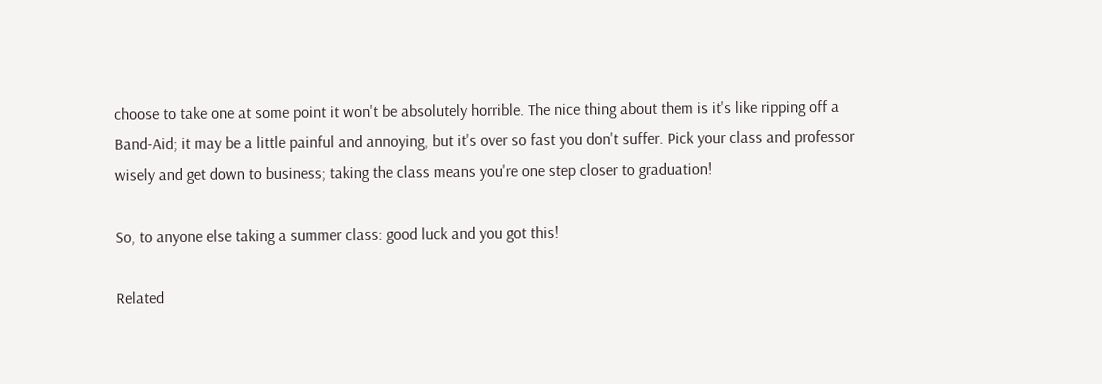choose to take one at some point it won't be absolutely horrible. The nice thing about them is it's like ripping off a Band-Aid; it may be a little painful and annoying, but it's over so fast you don't suffer. Pick your class and professor wisely and get down to business; taking the class means you're one step closer to graduation!

So, to anyone else taking a summer class: good luck and you got this!

Related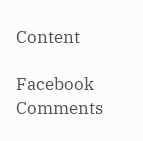Content

Facebook Comments